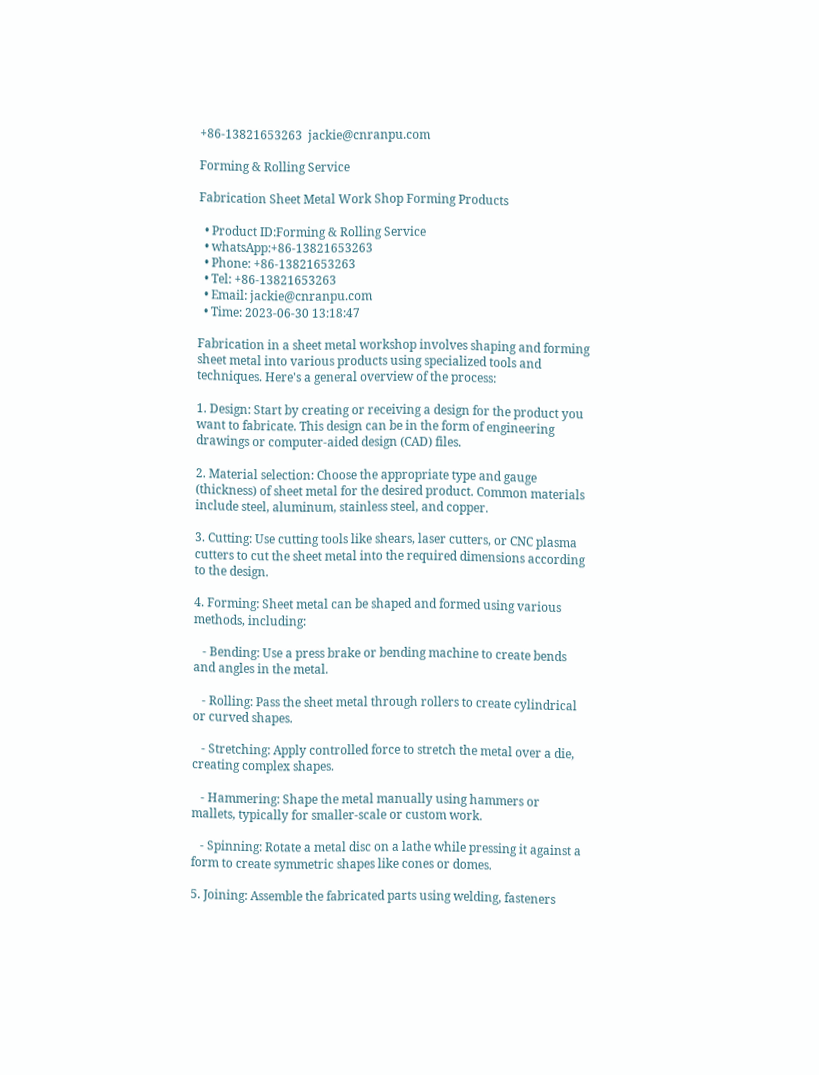+86-13821653263  jackie@cnranpu.com

Forming & Rolling Service

Fabrication Sheet Metal Work Shop Forming Products

  • Product ID:Forming & Rolling Service
  • whatsApp:+86-13821653263
  • Phone: +86-13821653263
  • Tel: +86-13821653263
  • Email: jackie@cnranpu.com
  • Time: 2023-06-30 13:18:47

Fabrication in a sheet metal workshop involves shaping and forming sheet metal into various products using specialized tools and techniques. Here's a general overview of the process:

1. Design: Start by creating or receiving a design for the product you want to fabricate. This design can be in the form of engineering drawings or computer-aided design (CAD) files.

2. Material selection: Choose the appropriate type and gauge (thickness) of sheet metal for the desired product. Common materials include steel, aluminum, stainless steel, and copper.

3. Cutting: Use cutting tools like shears, laser cutters, or CNC plasma cutters to cut the sheet metal into the required dimensions according to the design.

4. Forming: Sheet metal can be shaped and formed using various methods, including:

   - Bending: Use a press brake or bending machine to create bends and angles in the metal.

   - Rolling: Pass the sheet metal through rollers to create cylindrical or curved shapes.

   - Stretching: Apply controlled force to stretch the metal over a die, creating complex shapes.

   - Hammering: Shape the metal manually using hammers or mallets, typically for smaller-scale or custom work.

   - Spinning: Rotate a metal disc on a lathe while pressing it against a form to create symmetric shapes like cones or domes.

5. Joining: Assemble the fabricated parts using welding, fasteners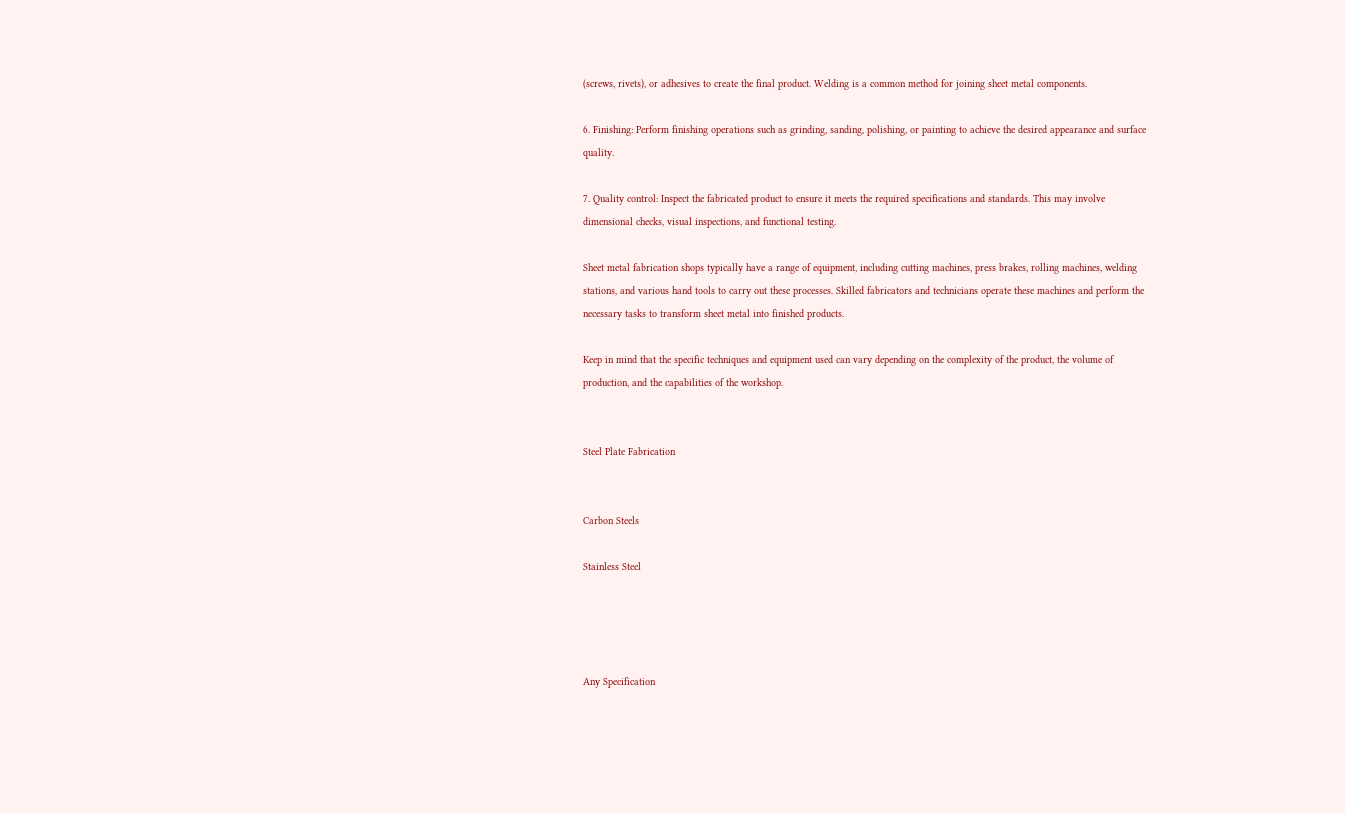(screws, rivets), or adhesives to create the final product. Welding is a common method for joining sheet metal components.

6. Finishing: Perform finishing operations such as grinding, sanding, polishing, or painting to achieve the desired appearance and surface quality.

7. Quality control: Inspect the fabricated product to ensure it meets the required specifications and standards. This may involve dimensional checks, visual inspections, and functional testing.

Sheet metal fabrication shops typically have a range of equipment, including cutting machines, press brakes, rolling machines, welding stations, and various hand tools to carry out these processes. Skilled fabricators and technicians operate these machines and perform the necessary tasks to transform sheet metal into finished products.

Keep in mind that the specific techniques and equipment used can vary depending on the complexity of the product, the volume of production, and the capabilities of the workshop.


Steel Plate Fabrication


Carbon Steels

Stainless Steel




Any Specification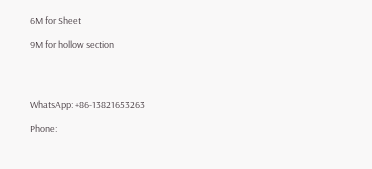6M for Sheet

9M for hollow section




WhatsApp: +86-13821653263

Phone: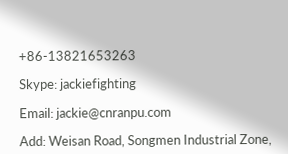+86-13821653263

Skype: jackiefighting

Email: jackie@cnranpu.com

Add: Weisan Road, Songmen Industrial Zone,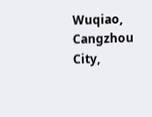Wuqiao, Cangzhou City,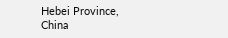Hebei Province, China